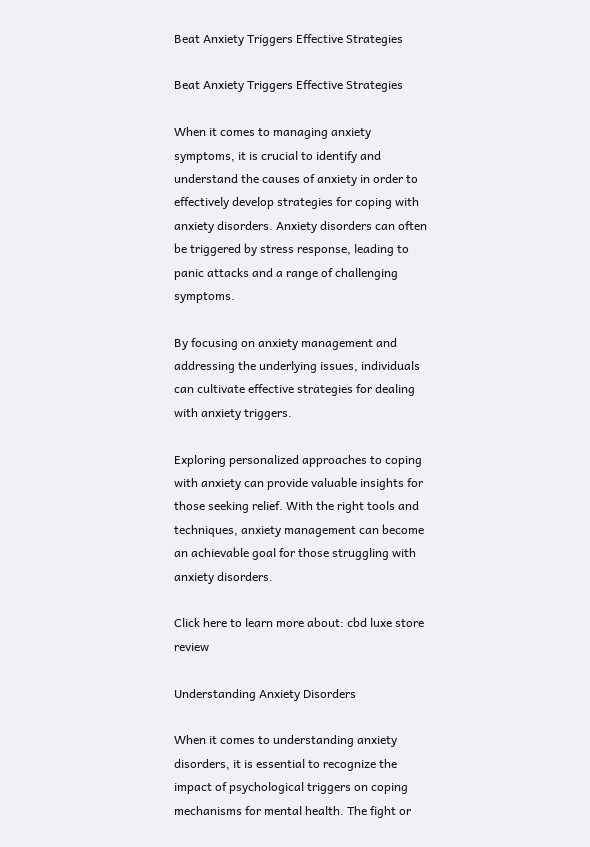Beat Anxiety Triggers Effective Strategies

Beat Anxiety Triggers Effective Strategies

When it comes to managing anxiety symptoms, it is crucial to identify and understand the causes of anxiety in order to effectively develop strategies for coping with anxiety disorders. Anxiety disorders can often be triggered by stress response, leading to panic attacks and a range of challenging symptoms.

By focusing on anxiety management and addressing the underlying issues, individuals can cultivate effective strategies for dealing with anxiety triggers.

Exploring personalized approaches to coping with anxiety can provide valuable insights for those seeking relief. With the right tools and techniques, anxiety management can become an achievable goal for those struggling with anxiety disorders.

Click here to learn more about: cbd luxe store review

Understanding Anxiety Disorders

When it comes to understanding anxiety disorders, it is essential to recognize the impact of psychological triggers on coping mechanisms for mental health. The fight or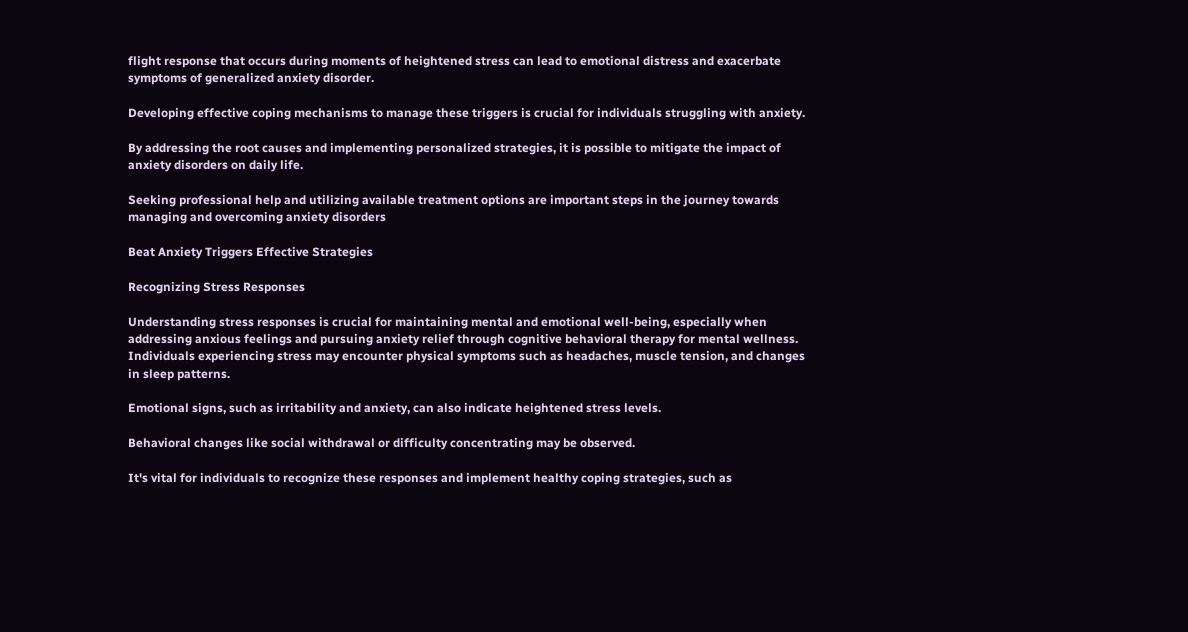flight response that occurs during moments of heightened stress can lead to emotional distress and exacerbate symptoms of generalized anxiety disorder.

Developing effective coping mechanisms to manage these triggers is crucial for individuals struggling with anxiety.

By addressing the root causes and implementing personalized strategies, it is possible to mitigate the impact of anxiety disorders on daily life.

Seeking professional help and utilizing available treatment options are important steps in the journey towards managing and overcoming anxiety disorders

Beat Anxiety Triggers Effective Strategies

Recognizing Stress Responses

Understanding stress responses is crucial for maintaining mental and emotional well-being, especially when addressing anxious feelings and pursuing anxiety relief through cognitive behavioral therapy for mental wellness. Individuals experiencing stress may encounter physical symptoms such as headaches, muscle tension, and changes in sleep patterns.

Emotional signs, such as irritability and anxiety, can also indicate heightened stress levels.

Behavioral changes like social withdrawal or difficulty concentrating may be observed.

It's vital for individuals to recognize these responses and implement healthy coping strategies, such as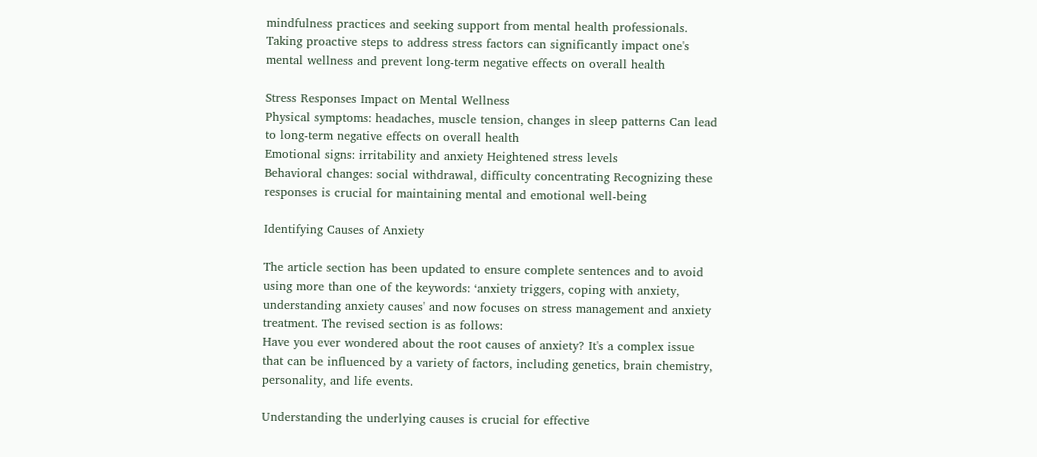mindfulness practices and seeking support from mental health professionals. Taking proactive steps to address stress factors can significantly impact one's mental wellness and prevent long-term negative effects on overall health

Stress Responses Impact on Mental Wellness
Physical symptoms: headaches, muscle tension, changes in sleep patterns Can lead to long-term negative effects on overall health
Emotional signs: irritability and anxiety Heightened stress levels
Behavioral changes: social withdrawal, difficulty concentrating Recognizing these responses is crucial for maintaining mental and emotional well-being

Identifying Causes of Anxiety

The article section has been updated to ensure complete sentences and to avoid using more than one of the keywords: ‘anxiety triggers, coping with anxiety, understanding anxiety causes' and now focuses on stress management and anxiety treatment. The revised section is as follows:
Have you ever wondered about the root causes of anxiety? It's a complex issue that can be influenced by a variety of factors, including genetics, brain chemistry, personality, and life events.

Understanding the underlying causes is crucial for effective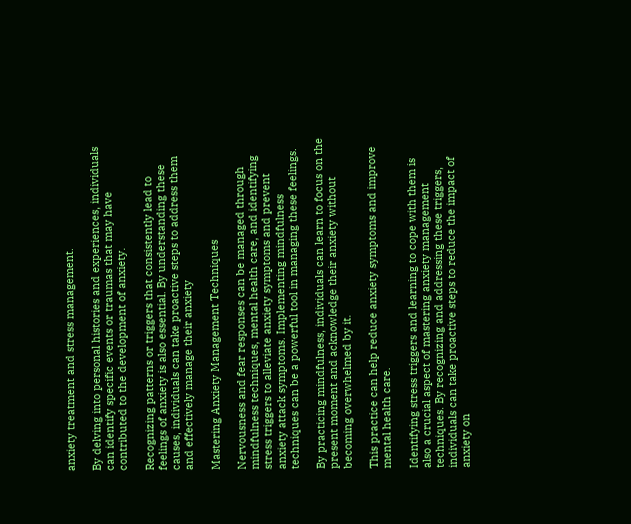anxiety treatment and stress management.

By delving into personal histories and experiences, individuals can identify specific events or traumas that may have contributed to the development of anxiety.

Recognizing patterns or triggers that consistently lead to feelings of anxiety is also essential. By understanding these causes, individuals can take proactive steps to address them and effectively manage their anxiety

Mastering Anxiety Management Techniques

Nervousness and fear responses can be managed through mindfulness techniques, mental health care, and identifying stress triggers to alleviate anxiety symptoms and prevent anxiety attack symptoms. Implementing mindfulness techniques can be a powerful tool in managing these feelings.

By practicing mindfulness, individuals can learn to focus on the present moment and acknowledge their anxiety without becoming overwhelmed by it.

This practice can help reduce anxiety symptoms and improve mental health care.

Identifying stress triggers and learning to cope with them is also a crucial aspect of mastering anxiety management techniques. By recognizing and addressing these triggers, individuals can take proactive steps to reduce the impact of anxiety on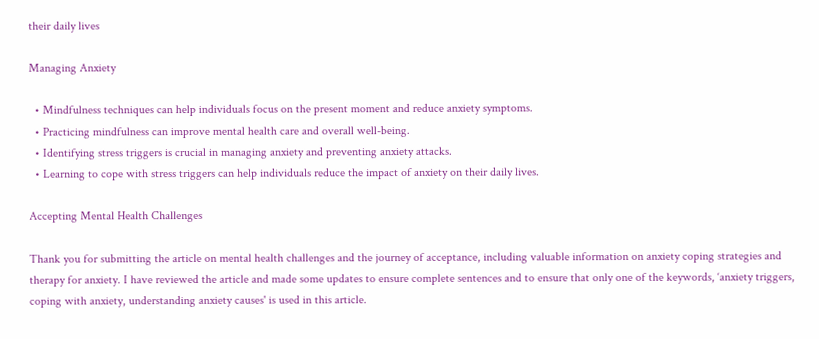their daily lives

Managing Anxiety

  • Mindfulness techniques can help individuals focus on the present moment and reduce anxiety symptoms.
  • Practicing mindfulness can improve mental health care and overall well-being.
  • Identifying stress triggers is crucial in managing anxiety and preventing anxiety attacks.
  • Learning to cope with stress triggers can help individuals reduce the impact of anxiety on their daily lives.

Accepting Mental Health Challenges

Thank you for submitting the article on mental health challenges and the journey of acceptance, including valuable information on anxiety coping strategies and therapy for anxiety. I have reviewed the article and made some updates to ensure complete sentences and to ensure that only one of the keywords, ‘anxiety triggers, coping with anxiety, understanding anxiety causes' is used in this article.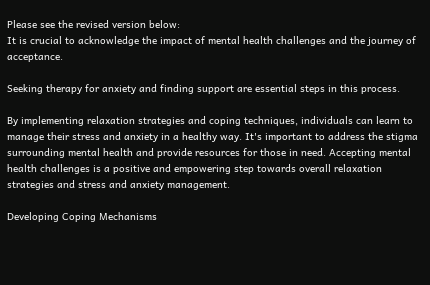Please see the revised version below:
It is crucial to acknowledge the impact of mental health challenges and the journey of acceptance.

Seeking therapy for anxiety and finding support are essential steps in this process.

By implementing relaxation strategies and coping techniques, individuals can learn to manage their stress and anxiety in a healthy way. It's important to address the stigma surrounding mental health and provide resources for those in need. Accepting mental health challenges is a positive and empowering step towards overall relaxation strategies and stress and anxiety management.

Developing Coping Mechanisms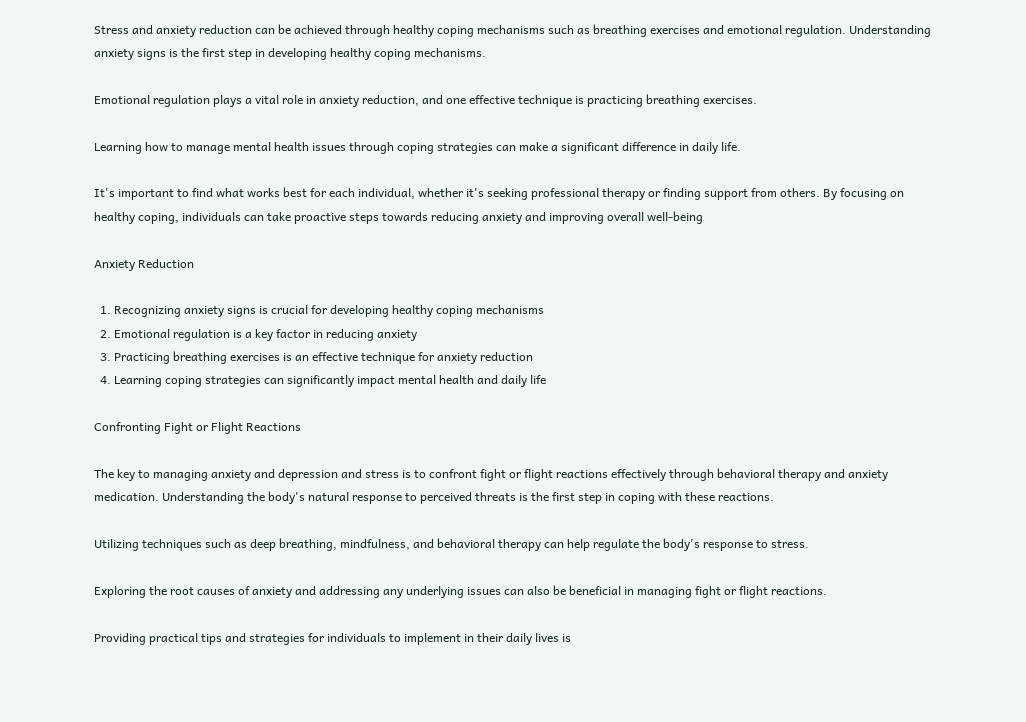Stress and anxiety reduction can be achieved through healthy coping mechanisms such as breathing exercises and emotional regulation. Understanding anxiety signs is the first step in developing healthy coping mechanisms.

Emotional regulation plays a vital role in anxiety reduction, and one effective technique is practicing breathing exercises.

Learning how to manage mental health issues through coping strategies can make a significant difference in daily life.

It's important to find what works best for each individual, whether it's seeking professional therapy or finding support from others. By focusing on healthy coping, individuals can take proactive steps towards reducing anxiety and improving overall well-being

Anxiety Reduction

  1. Recognizing anxiety signs is crucial for developing healthy coping mechanisms
  2. Emotional regulation is a key factor in reducing anxiety
  3. Practicing breathing exercises is an effective technique for anxiety reduction
  4. Learning coping strategies can significantly impact mental health and daily life

Confronting Fight or Flight Reactions

The key to managing anxiety and depression and stress is to confront fight or flight reactions effectively through behavioral therapy and anxiety medication. Understanding the body's natural response to perceived threats is the first step in coping with these reactions.

Utilizing techniques such as deep breathing, mindfulness, and behavioral therapy can help regulate the body's response to stress.

Exploring the root causes of anxiety and addressing any underlying issues can also be beneficial in managing fight or flight reactions.

Providing practical tips and strategies for individuals to implement in their daily lives is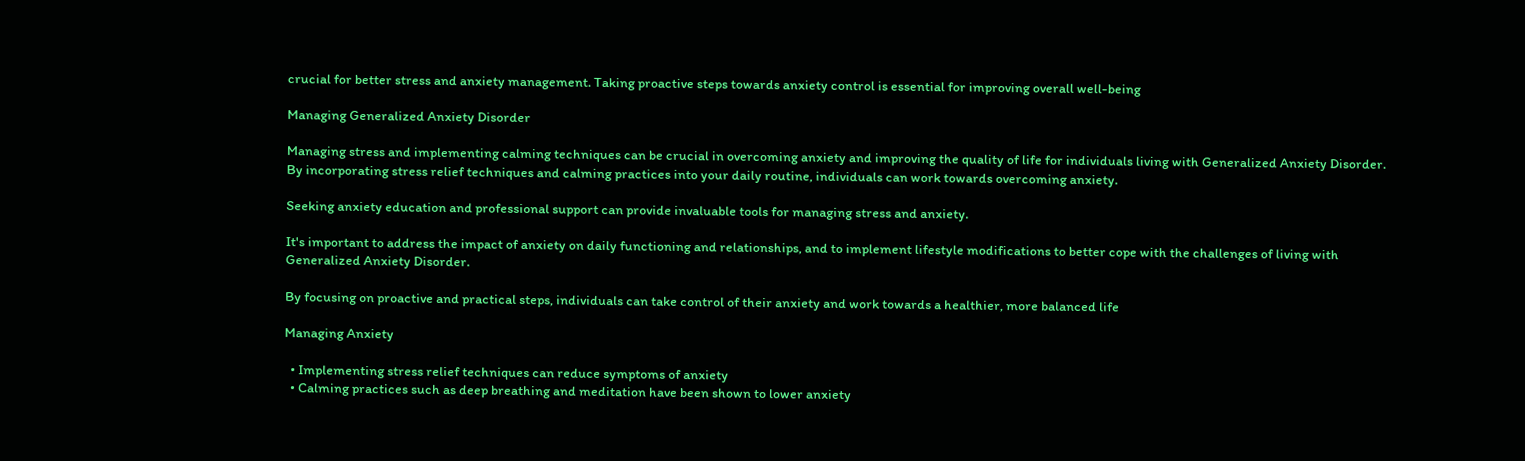crucial for better stress and anxiety management. Taking proactive steps towards anxiety control is essential for improving overall well-being

Managing Generalized Anxiety Disorder

Managing stress and implementing calming techniques can be crucial in overcoming anxiety and improving the quality of life for individuals living with Generalized Anxiety Disorder. By incorporating stress relief techniques and calming practices into your daily routine, individuals can work towards overcoming anxiety.

Seeking anxiety education and professional support can provide invaluable tools for managing stress and anxiety.

It's important to address the impact of anxiety on daily functioning and relationships, and to implement lifestyle modifications to better cope with the challenges of living with Generalized Anxiety Disorder.

By focusing on proactive and practical steps, individuals can take control of their anxiety and work towards a healthier, more balanced life

Managing Anxiety

  • Implementing stress relief techniques can reduce symptoms of anxiety
  • Calming practices such as deep breathing and meditation have been shown to lower anxiety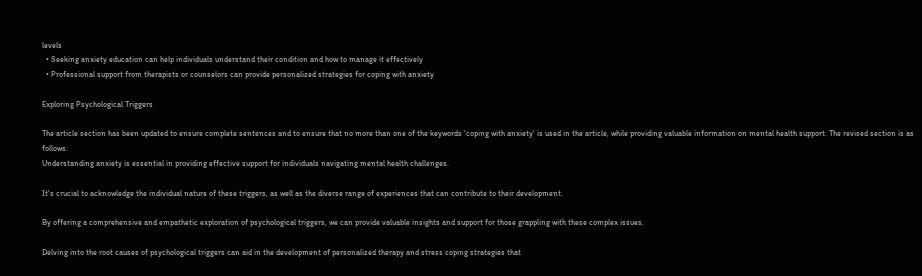levels
  • Seeking anxiety education can help individuals understand their condition and how to manage it effectively
  • Professional support from therapists or counselors can provide personalized strategies for coping with anxiety

Exploring Psychological Triggers

The article section has been updated to ensure complete sentences and to ensure that no more than one of the keywords ‘coping with anxiety' is used in the article, while providing valuable information on mental health support. The revised section is as follows:
Understanding anxiety is essential in providing effective support for individuals navigating mental health challenges.

It's crucial to acknowledge the individual nature of these triggers, as well as the diverse range of experiences that can contribute to their development.

By offering a comprehensive and empathetic exploration of psychological triggers, we can provide valuable insights and support for those grappling with these complex issues.

Delving into the root causes of psychological triggers can aid in the development of personalized therapy and stress coping strategies that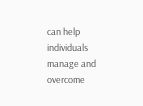can help individuals manage and overcome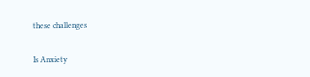these challenges

Is Anxiety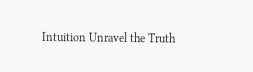Intuition Unravel the Truth